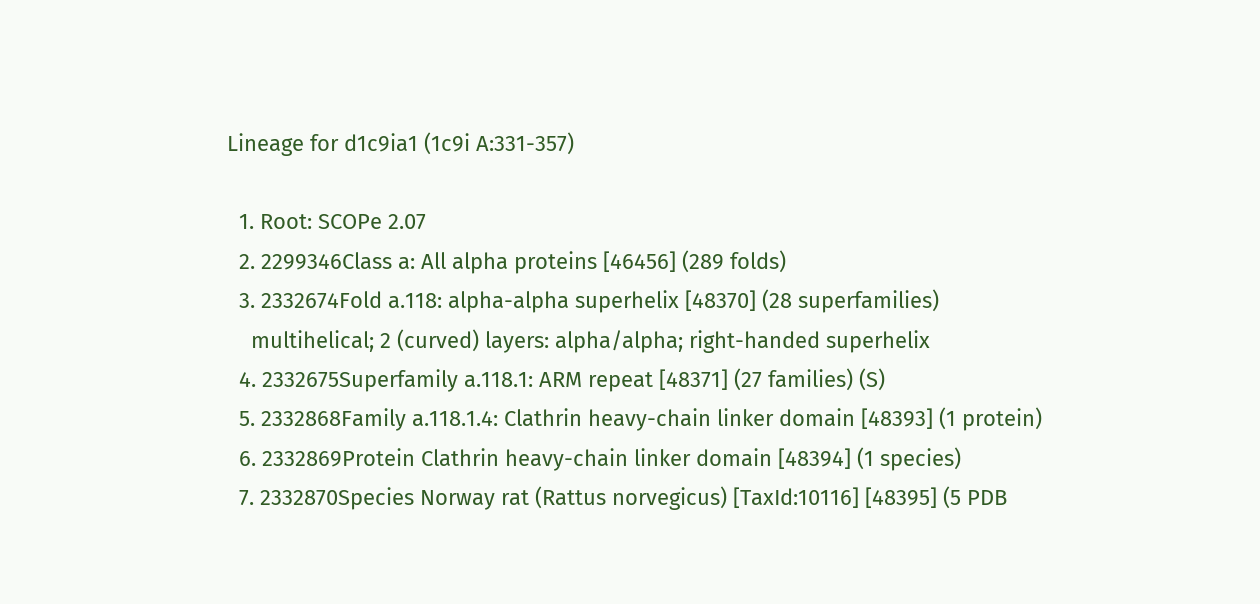Lineage for d1c9ia1 (1c9i A:331-357)

  1. Root: SCOPe 2.07
  2. 2299346Class a: All alpha proteins [46456] (289 folds)
  3. 2332674Fold a.118: alpha-alpha superhelix [48370] (28 superfamilies)
    multihelical; 2 (curved) layers: alpha/alpha; right-handed superhelix
  4. 2332675Superfamily a.118.1: ARM repeat [48371] (27 families) (S)
  5. 2332868Family a.118.1.4: Clathrin heavy-chain linker domain [48393] (1 protein)
  6. 2332869Protein Clathrin heavy-chain linker domain [48394] (1 species)
  7. 2332870Species Norway rat (Rattus norvegicus) [TaxId:10116] [48395] (5 PDB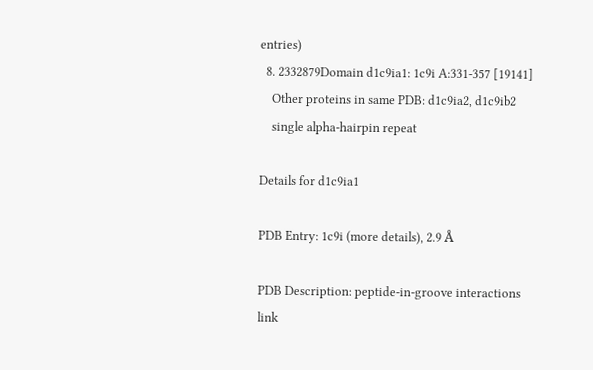entries)
  8. 2332879Domain d1c9ia1: 1c9i A:331-357 [19141]
    Other proteins in same PDB: d1c9ia2, d1c9ib2
    single alpha-hairpin repeat

Details for d1c9ia1

PDB Entry: 1c9i (more details), 2.9 Å

PDB Description: peptide-in-groove interactions link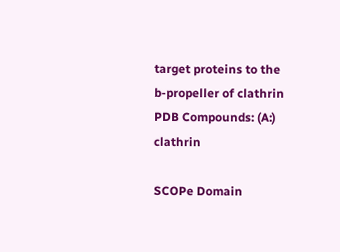target proteins to the b-propeller of clathrin
PDB Compounds: (A:) clathrin

SCOPe Domain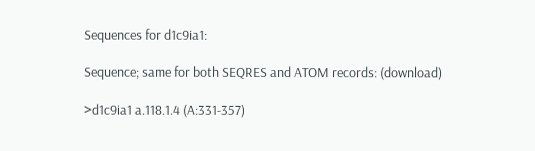Sequences for d1c9ia1:

Sequence; same for both SEQRES and ATOM records: (download)

>d1c9ia1 a.118.1.4 (A:331-357)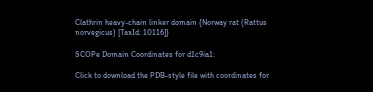Clathrin heavy-chain linker domain {Norway rat (Rattus norvegicus) [TaxId: 10116]}

SCOPe Domain Coordinates for d1c9ia1:

Click to download the PDB-style file with coordinates for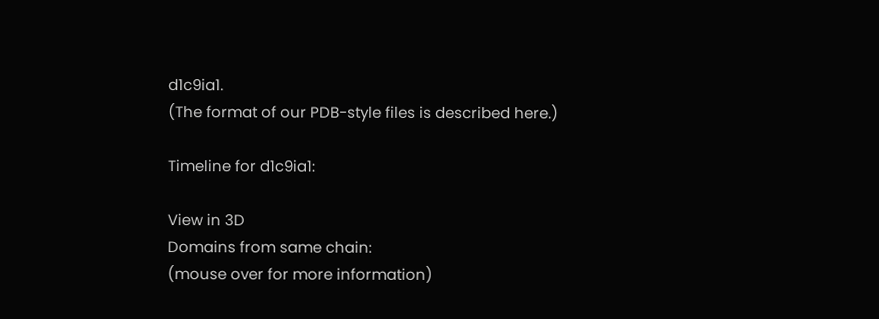d1c9ia1.
(The format of our PDB-style files is described here.)

Timeline for d1c9ia1:

View in 3D
Domains from same chain:
(mouse over for more information)